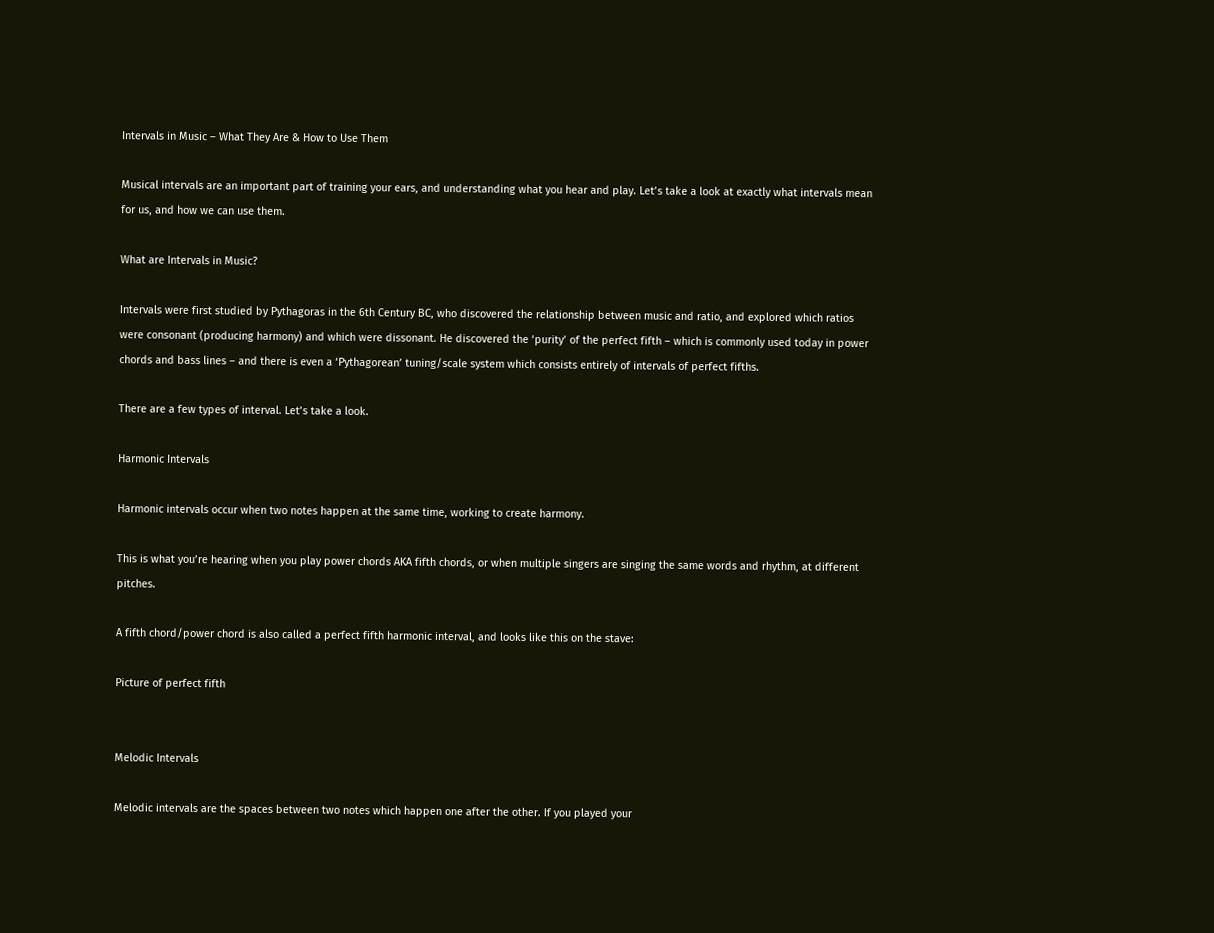Intervals in Music – What They Are & How to Use Them

Musical intervals are an important part of training your ears, and understanding what you hear and play. Let’s take a look at exactly what intervals mean for us, and how we can use them.

What are Intervals in Music?

Intervals were first studied by Pythagoras in the 6th Century BC, who discovered the relationship between music and ratio, and explored which ratios were consonant (producing harmony) and which were dissonant. He discovered the ‘purity’ of the perfect fifth – which is commonly used today in power chords and bass lines – and there is even a ‘Pythagorean’ tuning/scale system which consists entirely of intervals of perfect fifths.

There are a few types of interval. Let’s take a look.

Harmonic Intervals

Harmonic intervals occur when two notes happen at the same time, working to create harmony.

This is what you’re hearing when you play power chords AKA fifth chords, or when multiple singers are singing the same words and rhythm, at different pitches.

A fifth chord/power chord is also called a perfect fifth harmonic interval, and looks like this on the stave:

Picture of perfect fifth


Melodic Intervals

Melodic intervals are the spaces between two notes which happen one after the other. If you played your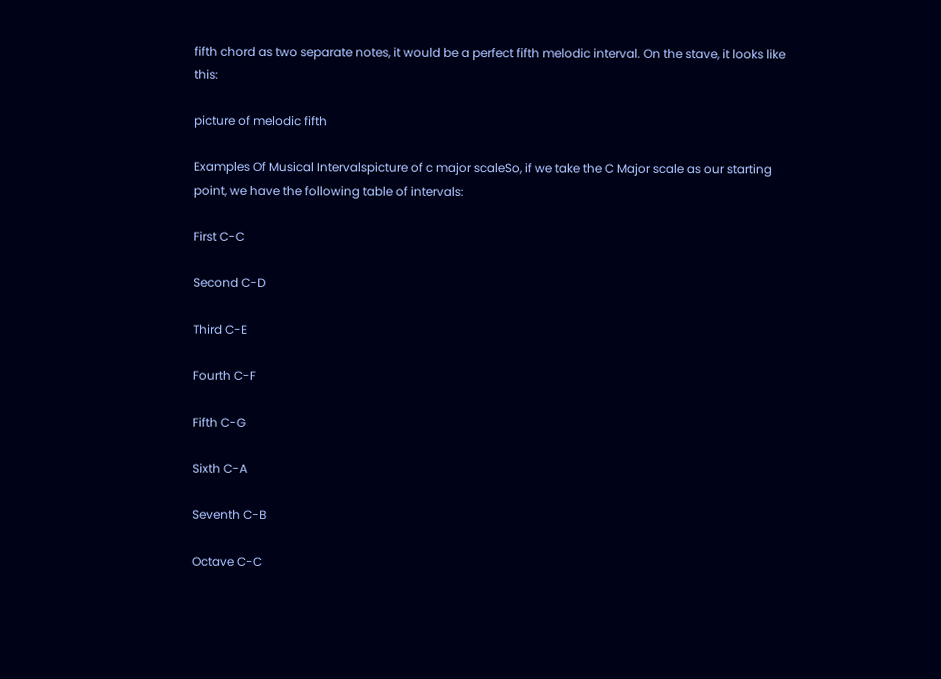fifth chord as two separate notes, it would be a perfect fifth melodic interval. On the stave, it looks like this:

picture of melodic fifth

Examples Of Musical Intervalspicture of c major scaleSo, if we take the C Major scale as our starting point, we have the following table of intervals:

First C-C

Second C-D

Third C-E

Fourth C-F

Fifth C-G

Sixth C-A

Seventh C-B

Octave C-C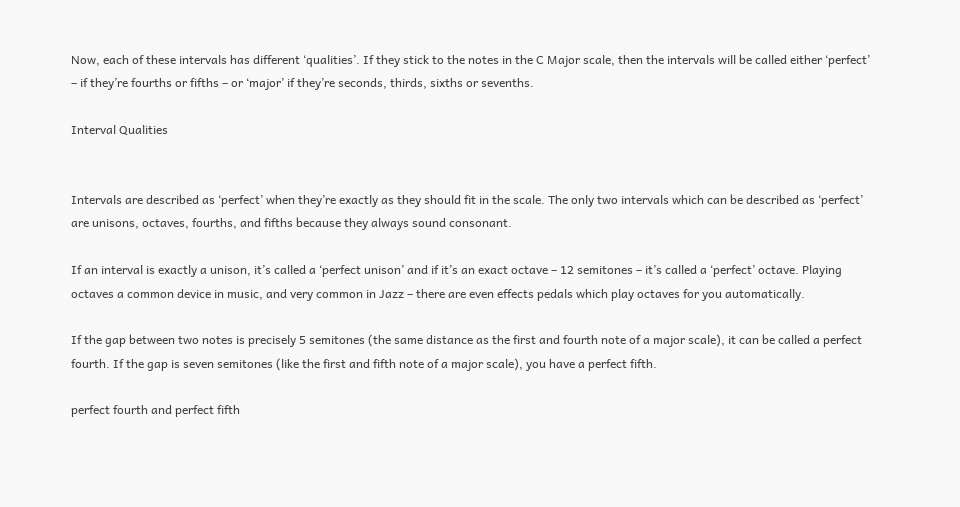Now, each of these intervals has different ‘qualities’. If they stick to the notes in the C Major scale, then the intervals will be called either ‘perfect’ – if they’re fourths or fifths – or ‘major’ if they’re seconds, thirds, sixths or sevenths.

Interval Qualities


Intervals are described as ‘perfect’ when they’re exactly as they should fit in the scale. The only two intervals which can be described as ‘perfect’ are unisons, octaves, fourths, and fifths because they always sound consonant.

If an interval is exactly a unison, it’s called a ‘perfect unison’ and if it’s an exact octave – 12 semitones – it’s called a ‘perfect’ octave. Playing octaves a common device in music, and very common in Jazz – there are even effects pedals which play octaves for you automatically.

If the gap between two notes is precisely 5 semitones (the same distance as the first and fourth note of a major scale), it can be called a perfect fourth. If the gap is seven semitones (like the first and fifth note of a major scale), you have a perfect fifth.

perfect fourth and perfect fifth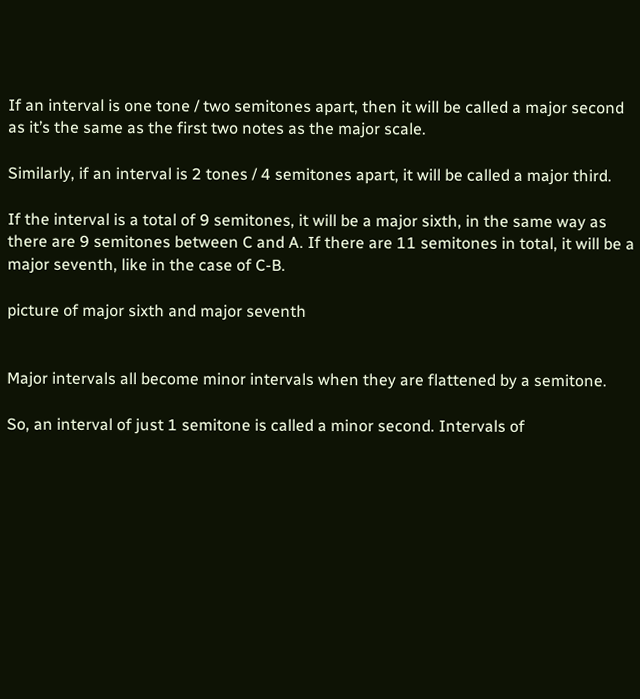If an interval is one tone / two semitones apart, then it will be called a major second as it’s the same as the first two notes as the major scale.

Similarly, if an interval is 2 tones / 4 semitones apart, it will be called a major third.

If the interval is a total of 9 semitones, it will be a major sixth, in the same way as there are 9 semitones between C and A. If there are 11 semitones in total, it will be a major seventh, like in the case of C-B.

picture of major sixth and major seventh


Major intervals all become minor intervals when they are flattened by a semitone.

So, an interval of just 1 semitone is called a minor second. Intervals of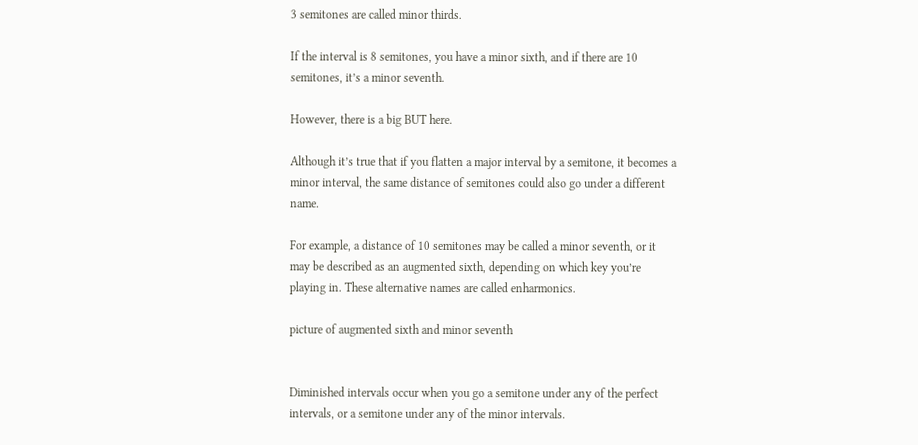3 semitones are called minor thirds.

If the interval is 8 semitones, you have a minor sixth, and if there are 10 semitones, it’s a minor seventh.

However, there is a big BUT here.

Although it’s true that if you flatten a major interval by a semitone, it becomes a minor interval, the same distance of semitones could also go under a different name.

For example, a distance of 10 semitones may be called a minor seventh, or it may be described as an augmented sixth, depending on which key you’re playing in. These alternative names are called enharmonics.

picture of augmented sixth and minor seventh


Diminished intervals occur when you go a semitone under any of the perfect intervals, or a semitone under any of the minor intervals.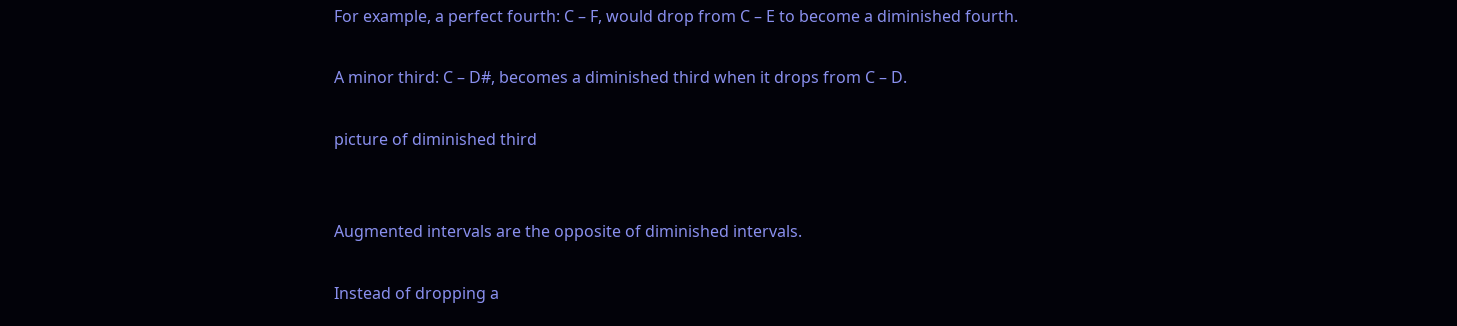For example, a perfect fourth: C – F, would drop from C – E to become a diminished fourth.

A minor third: C – D#, becomes a diminished third when it drops from C – D.

picture of diminished third


Augmented intervals are the opposite of diminished intervals.

Instead of dropping a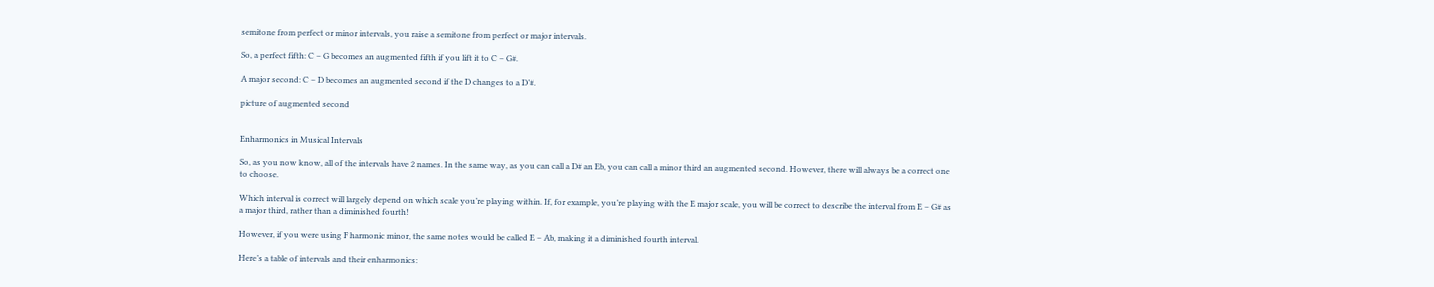semitone from perfect or minor intervals, you raise a semitone from perfect or major intervals.

So, a perfect fifth: C – G becomes an augmented fifth if you lift it to C – G#.

A major second: C – D becomes an augmented second if the D changes to a D’#.

picture of augmented second


Enharmonics in Musical Intervals

So, as you now know, all of the intervals have 2 names. In the same way, as you can call a D# an Eb, you can call a minor third an augmented second. However, there will always be a correct one to choose.

Which interval is correct will largely depend on which scale you’re playing within. If, for example, you’re playing with the E major scale, you will be correct to describe the interval from E – G# as a major third, rather than a diminished fourth!

However, if you were using F harmonic minor, the same notes would be called E – Ab, making it a diminished fourth interval.

Here’s a table of intervals and their enharmonics: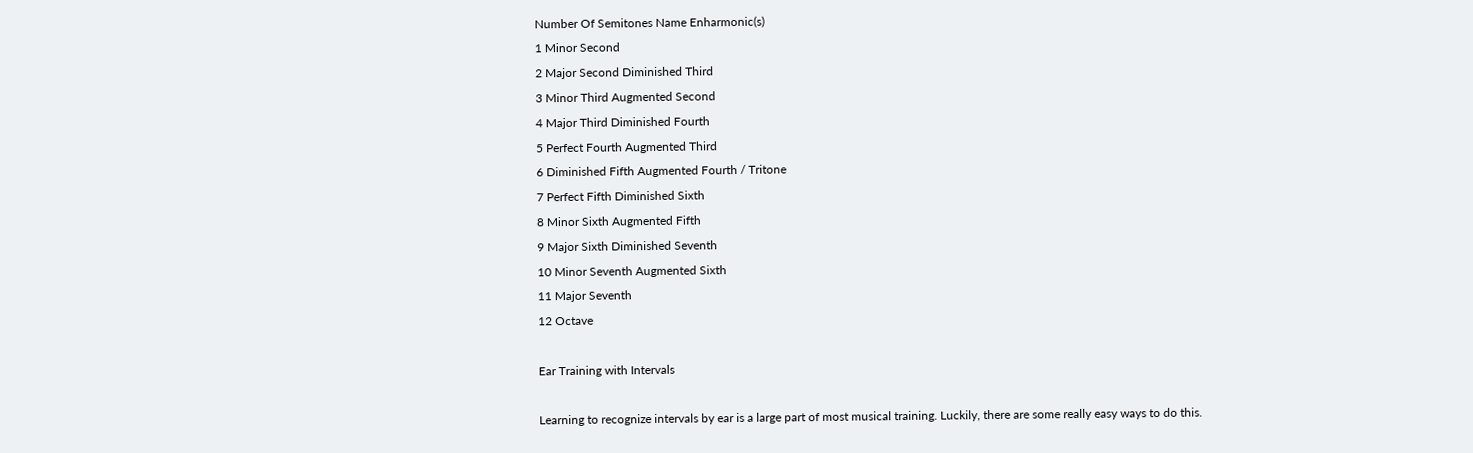Number Of Semitones Name Enharmonic(s)
1 Minor Second
2 Major Second Diminished Third
3 Minor Third Augmented Second
4 Major Third Diminished Fourth
5 Perfect Fourth Augmented Third
6 Diminished Fifth Augmented Fourth / Tritone
7 Perfect Fifth Diminished Sixth
8 Minor Sixth Augmented Fifth
9 Major Sixth Diminished Seventh
10 Minor Seventh Augmented Sixth
11 Major Seventh
12 Octave

Ear Training with Intervals

Learning to recognize intervals by ear is a large part of most musical training. Luckily, there are some really easy ways to do this.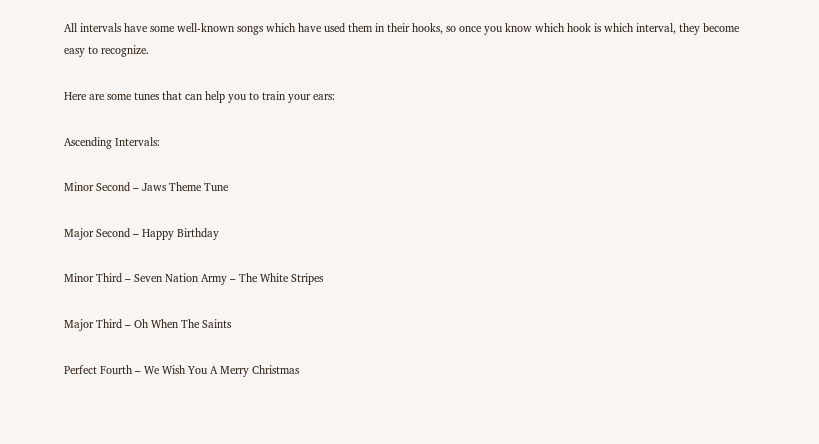All intervals have some well-known songs which have used them in their hooks, so once you know which hook is which interval, they become easy to recognize.

Here are some tunes that can help you to train your ears:

Ascending Intervals:

Minor Second – Jaws Theme Tune

Major Second – Happy Birthday

Minor Third – Seven Nation Army – The White Stripes

Major Third – Oh When The Saints

Perfect Fourth – We Wish You A Merry Christmas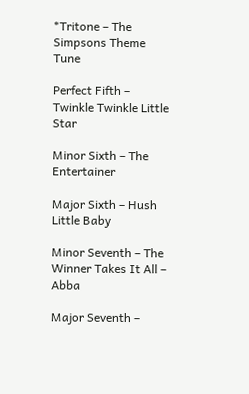*Tritone – The Simpsons Theme Tune

Perfect Fifth – Twinkle Twinkle Little Star

Minor Sixth – The Entertainer

Major Sixth – Hush Little Baby

Minor Seventh – The Winner Takes It All – Abba

Major Seventh –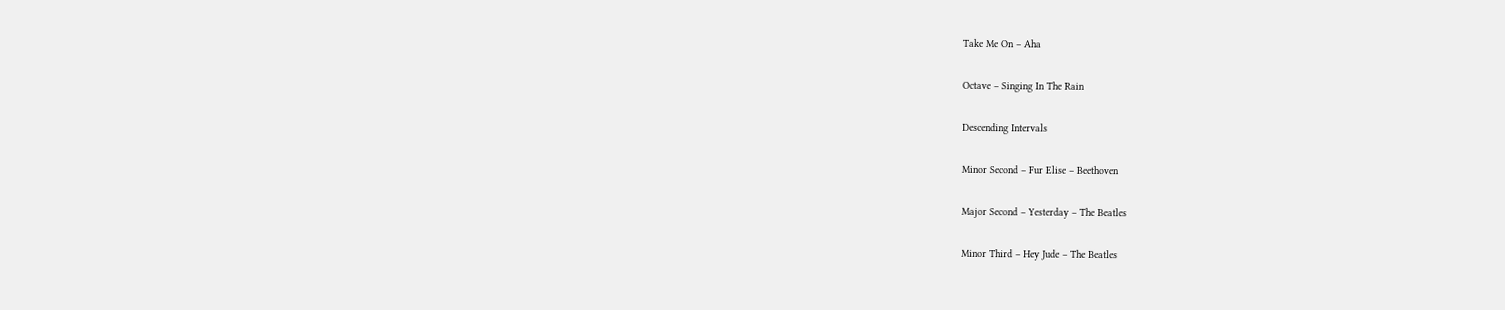Take Me On – Aha

Octave – Singing In The Rain

Descending Intervals

Minor Second – Fur Elise – Beethoven

Major Second – Yesterday – The Beatles

Minor Third – Hey Jude – The Beatles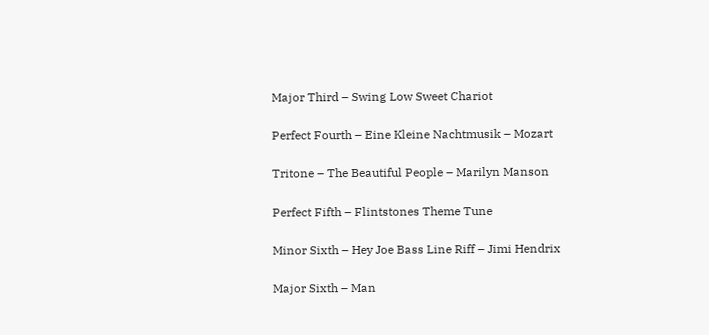Major Third – Swing Low Sweet Chariot

Perfect Fourth – Eine Kleine Nachtmusik – Mozart

Tritone – The Beautiful People – Marilyn Manson

Perfect Fifth – Flintstones Theme Tune

Minor Sixth – Hey Joe Bass Line Riff – Jimi Hendrix

Major Sixth – Man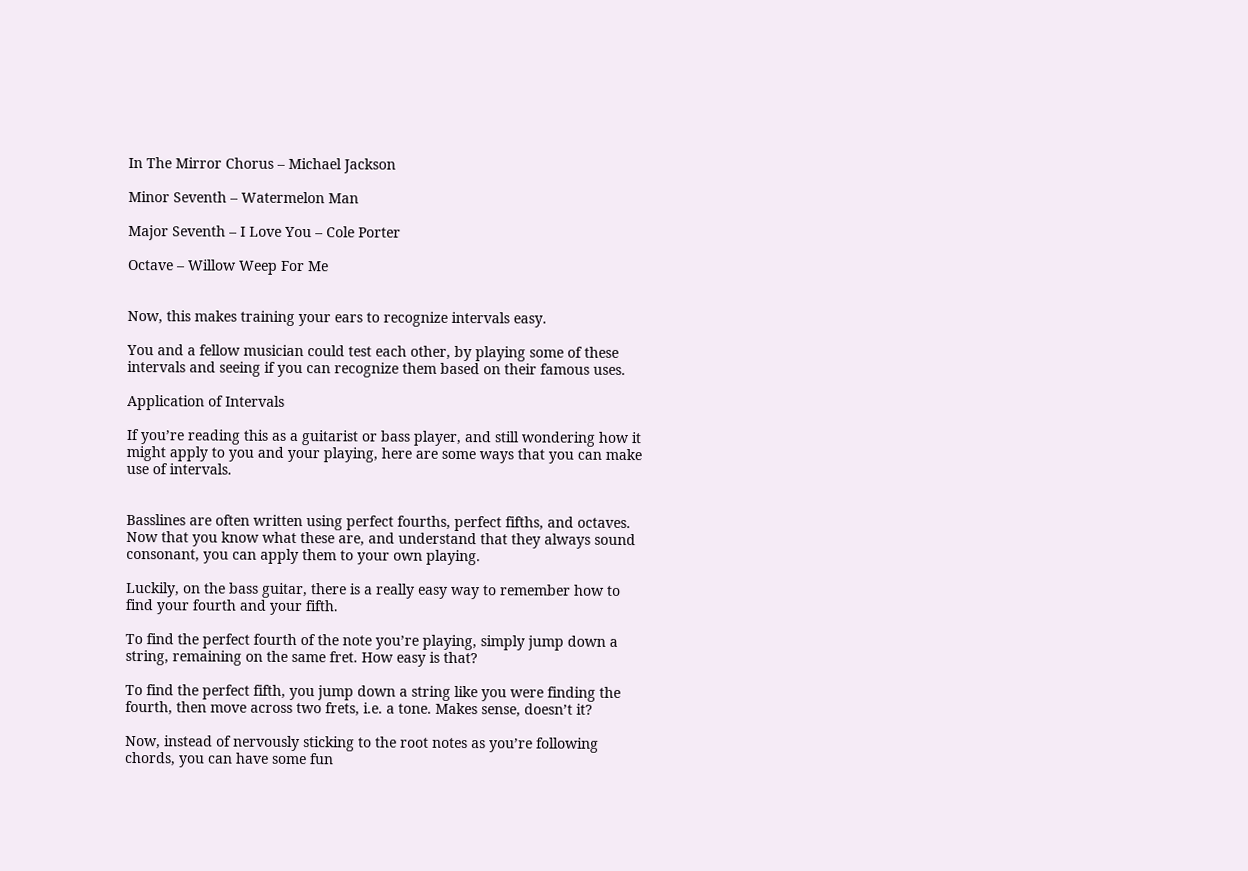In The Mirror Chorus – Michael Jackson

Minor Seventh – Watermelon Man

Major Seventh – I Love You – Cole Porter

Octave – Willow Weep For Me


Now, this makes training your ears to recognize intervals easy.

You and a fellow musician could test each other, by playing some of these intervals and seeing if you can recognize them based on their famous uses.

Application of Intervals

If you’re reading this as a guitarist or bass player, and still wondering how it might apply to you and your playing, here are some ways that you can make use of intervals.


Basslines are often written using perfect fourths, perfect fifths, and octaves. Now that you know what these are, and understand that they always sound consonant, you can apply them to your own playing.

Luckily, on the bass guitar, there is a really easy way to remember how to find your fourth and your fifth.

To find the perfect fourth of the note you’re playing, simply jump down a string, remaining on the same fret. How easy is that?

To find the perfect fifth, you jump down a string like you were finding the fourth, then move across two frets, i.e. a tone. Makes sense, doesn’t it?

Now, instead of nervously sticking to the root notes as you’re following chords, you can have some fun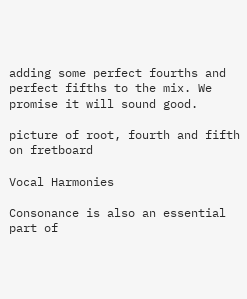adding some perfect fourths and perfect fifths to the mix. We promise it will sound good.

picture of root, fourth and fifth on fretboard

Vocal Harmonies

Consonance is also an essential part of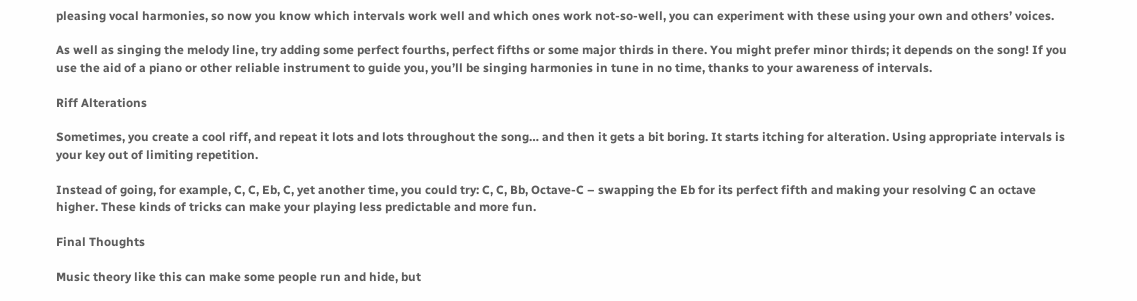pleasing vocal harmonies, so now you know which intervals work well and which ones work not-so-well, you can experiment with these using your own and others’ voices.

As well as singing the melody line, try adding some perfect fourths, perfect fifths or some major thirds in there. You might prefer minor thirds; it depends on the song! If you use the aid of a piano or other reliable instrument to guide you, you’ll be singing harmonies in tune in no time, thanks to your awareness of intervals.

Riff Alterations

Sometimes, you create a cool riff, and repeat it lots and lots throughout the song… and then it gets a bit boring. It starts itching for alteration. Using appropriate intervals is your key out of limiting repetition.

Instead of going, for example, C, C, Eb, C, yet another time, you could try: C, C, Bb, Octave-C – swapping the Eb for its perfect fifth and making your resolving C an octave higher. These kinds of tricks can make your playing less predictable and more fun.

Final Thoughts

Music theory like this can make some people run and hide, but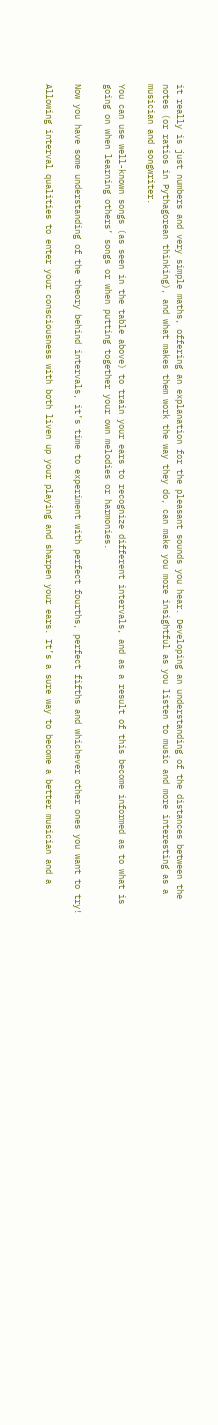it really is just numbers and very simple maths, offering an explanation for the pleasant sounds you hear. Developing an understanding of the distances between the notes (or ratios in Pythagorean thinking), and what makes them work the way they do, can make you more insightful as you listen to music and more interesting as a musician and songwriter.

You can use well-known songs (as seen in the table above) to train your ears to recognize different intervals, and as a result of this become informed as to what is going on when learning others’ songs or when putting together your own melodies or harmonies.

Now you have some understanding of the theory behind intervals, it’s time to experiment with perfect fourths, perfect fifths and whichever other ones you want to try!

Allowing interval qualities to enter your consciousness with both liven up your playing and sharpen your ears. It’s a sure way to become a better musician and a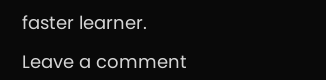faster learner.

Leave a comment